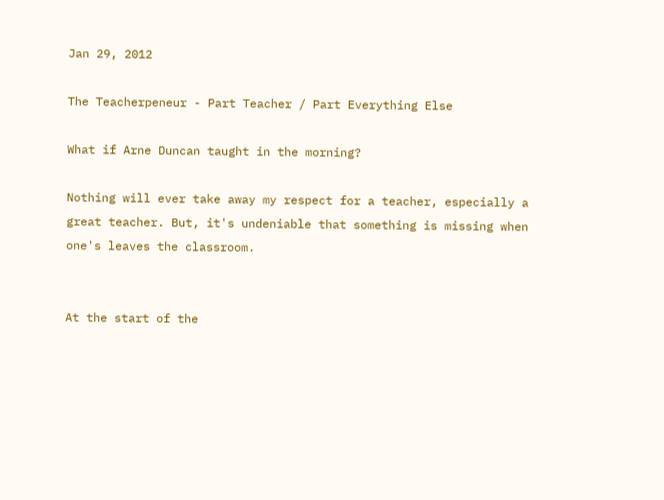Jan 29, 2012

The Teacherpeneur - Part Teacher / Part Everything Else

What if Arne Duncan taught in the morning?

Nothing will ever take away my respect for a teacher, especially a great teacher. But, it's undeniable that something is missing when one's leaves the classroom.


At the start of the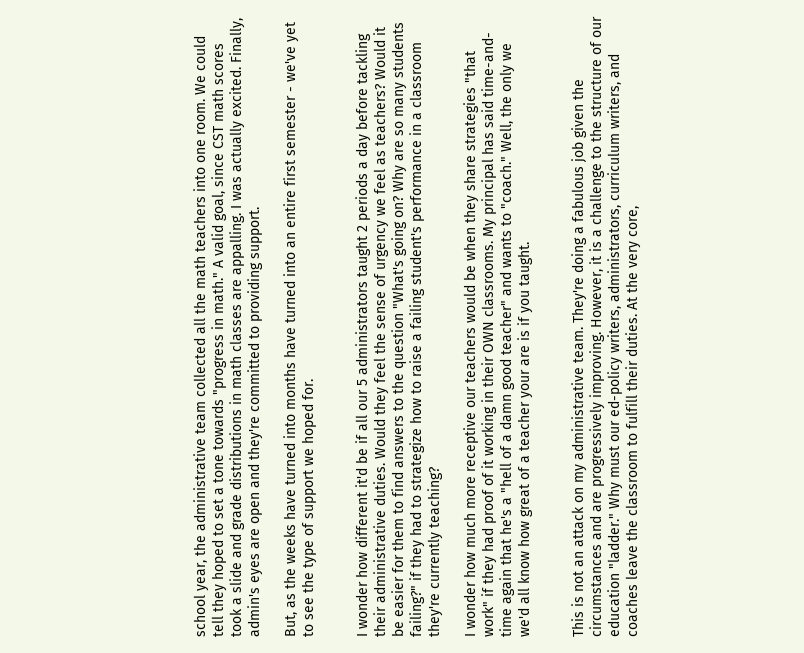school year, the administrative team collected all the math teachers into one room. We could tell they hoped to set a tone towards "progress in math." A valid goal, since CST math scores took a slide and grade distributions in math classes are appalling. I was actually excited. Finally, admin's eyes are open and they're committed to providing support.

But, as the weeks have turned into months have turned into an entire first semester - we've yet to see the type of support we hoped for.


I wonder how different it'd be if all our 5 administrators taught 2 periods a day before tackling their administrative duties. Would they feel the sense of urgency we feel as teachers? Would it be easier for them to find answers to the question "What's going on? Why are so many students failing?" if they had to strategize how to raise a failing student's performance in a classroom they're currently teaching?

I wonder how much more receptive our teachers would be when they share strategies "that work" if they had proof of it working in their OWN classrooms. My principal has said time-and-time again that he's a "hell of a damn good teacher" and wants to "coach." Well, the only we we'd all know how great of a teacher your are is if you taught.


This is not an attack on my administrative team. They're doing a fabulous job given the circumstances and are progressively improving. However, it is a challenge to the structure of our education "ladder." Why must our ed-policy writers, administrators, curriculum writers, and coaches leave the classroom to fulfill their duties. At the very core,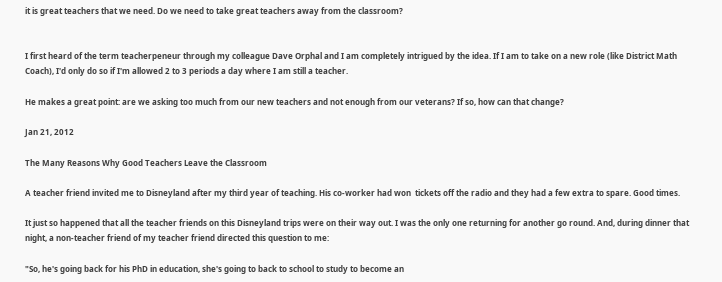it is great teachers that we need. Do we need to take great teachers away from the classroom?


I first heard of the term teacherpeneur through my colleague Dave Orphal and I am completely intrigued by the idea. If I am to take on a new role (like District Math Coach), I'd only do so if I'm allowed 2 to 3 periods a day where I am still a teacher.

He makes a great point: are we asking too much from our new teachers and not enough from our veterans? If so, how can that change?

Jan 21, 2012

The Many Reasons Why Good Teachers Leave the Classroom

A teacher friend invited me to Disneyland after my third year of teaching. His co-worker had won  tickets off the radio and they had a few extra to spare. Good times.

It just so happened that all the teacher friends on this Disneyland trips were on their way out. I was the only one returning for another go round. And, during dinner that night, a non-teacher friend of my teacher friend directed this question to me:

"So, he's going back for his PhD in education, she's going to back to school to study to become an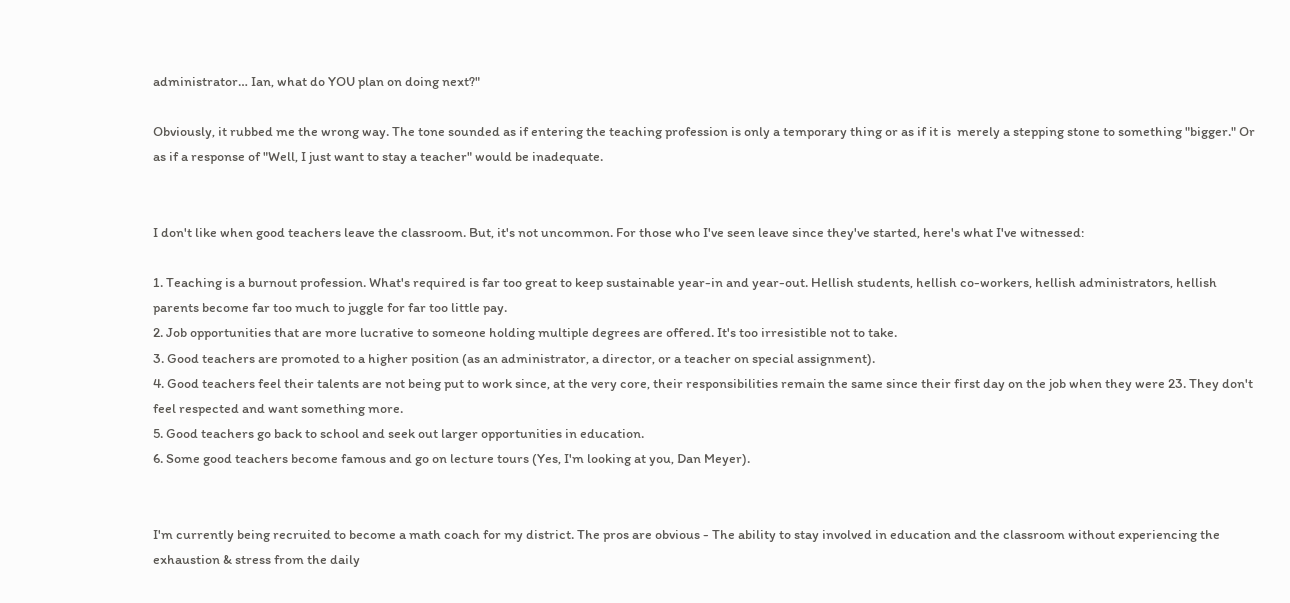administrator… Ian, what do YOU plan on doing next?"

Obviously, it rubbed me the wrong way. The tone sounded as if entering the teaching profession is only a temporary thing or as if it is  merely a stepping stone to something "bigger." Or as if a response of "Well, I just want to stay a teacher" would be inadequate.


I don't like when good teachers leave the classroom. But, it's not uncommon. For those who I've seen leave since they've started, here's what I've witnessed:

1. Teaching is a burnout profession. What's required is far too great to keep sustainable year-in and year-out. Hellish students, hellish co-workers, hellish administrators, hellish parents become far too much to juggle for far too little pay.
2. Job opportunities that are more lucrative to someone holding multiple degrees are offered. It's too irresistible not to take.
3. Good teachers are promoted to a higher position (as an administrator, a director, or a teacher on special assignment).
4. Good teachers feel their talents are not being put to work since, at the very core, their responsibilities remain the same since their first day on the job when they were 23. They don't feel respected and want something more.
5. Good teachers go back to school and seek out larger opportunities in education.
6. Some good teachers become famous and go on lecture tours (Yes, I'm looking at you, Dan Meyer).


I'm currently being recruited to become a math coach for my district. The pros are obvious - The ability to stay involved in education and the classroom without experiencing the exhaustion & stress from the daily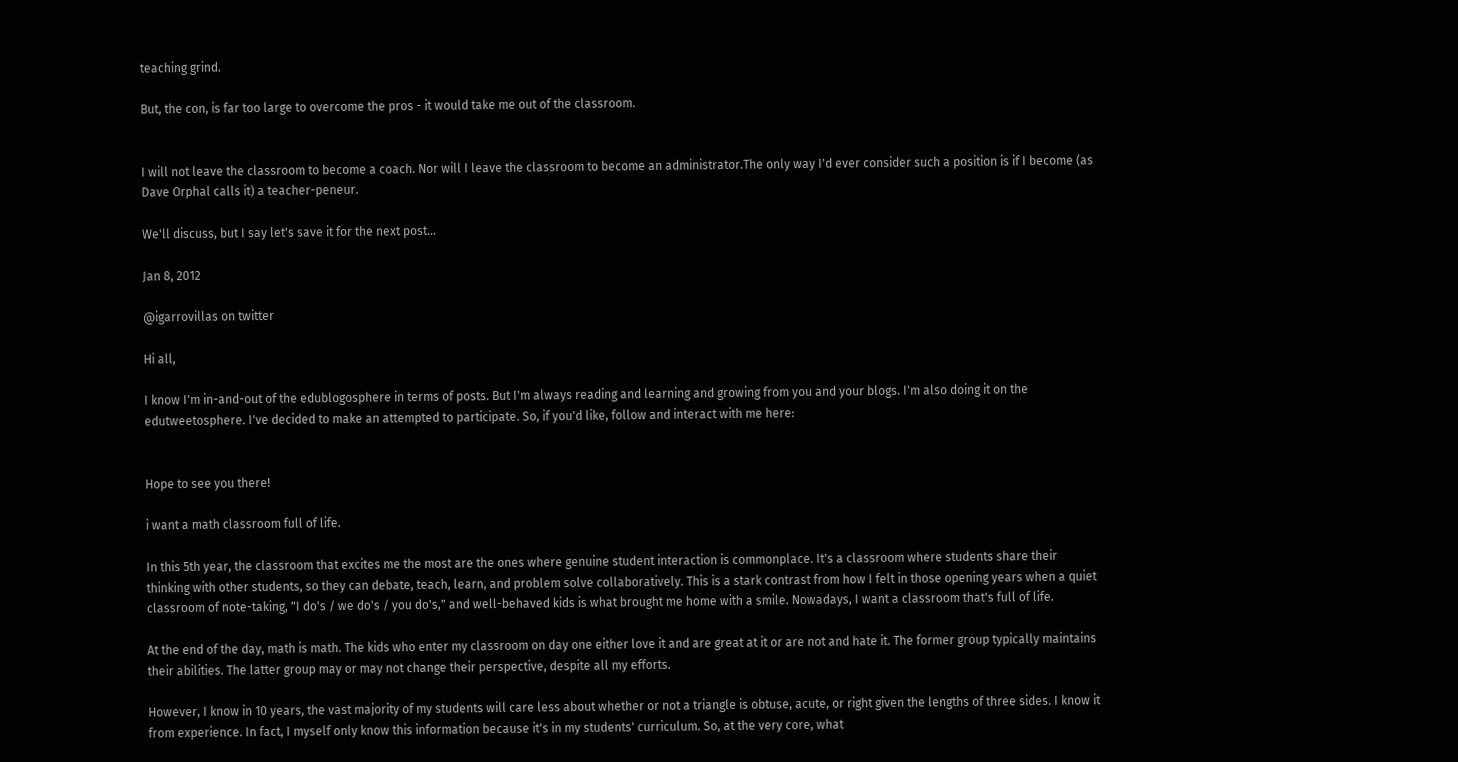teaching grind.

But, the con, is far too large to overcome the pros - it would take me out of the classroom.


I will not leave the classroom to become a coach. Nor will I leave the classroom to become an administrator.The only way I'd ever consider such a position is if I become (as Dave Orphal calls it) a teacher-peneur.

We'll discuss, but I say let's save it for the next post...

Jan 8, 2012

@igarrovillas on twitter

Hi all,

I know I'm in-and-out of the edublogosphere in terms of posts. But I'm always reading and learning and growing from you and your blogs. I'm also doing it on the edutweetosphere. I've decided to make an attempted to participate. So, if you'd like, follow and interact with me here:


Hope to see you there!

i want a math classroom full of life.

In this 5th year, the classroom that excites me the most are the ones where genuine student interaction is commonplace. It's a classroom where students share their thinking with other students, so they can debate, teach, learn, and problem solve collaboratively. This is a stark contrast from how I felt in those opening years when a quiet classroom of note-taking, "I do's / we do's / you do's," and well-behaved kids is what brought me home with a smile. Nowadays, I want a classroom that's full of life.

At the end of the day, math is math. The kids who enter my classroom on day one either love it and are great at it or are not and hate it. The former group typically maintains their abilities. The latter group may or may not change their perspective, despite all my efforts.

However, I know in 10 years, the vast majority of my students will care less about whether or not a triangle is obtuse, acute, or right given the lengths of three sides. I know it from experience. In fact, I myself only know this information because it's in my students' curriculum. So, at the very core, what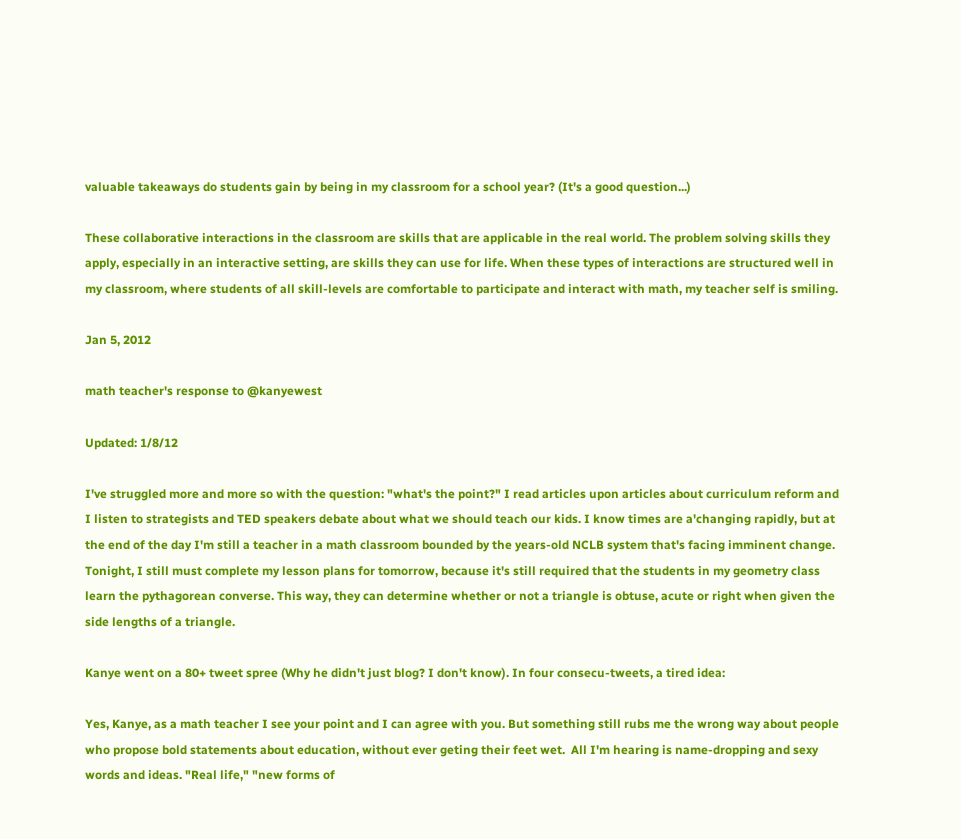valuable takeaways do students gain by being in my classroom for a school year? (It's a good question...)

These collaborative interactions in the classroom are skills that are applicable in the real world. The problem solving skills they apply, especially in an interactive setting, are skills they can use for life. When these types of interactions are structured well in my classroom, where students of all skill-levels are comfortable to participate and interact with math, my teacher self is smiling.

Jan 5, 2012

math teacher's response to @kanyewest

Updated: 1/8/12

I've struggled more and more so with the question: "what's the point?" I read articles upon articles about curriculum reform and I listen to strategists and TED speakers debate about what we should teach our kids. I know times are a'changing rapidly, but at the end of the day I'm still a teacher in a math classroom bounded by the years-old NCLB system that's facing imminent change. Tonight, I still must complete my lesson plans for tomorrow, because it's still required that the students in my geometry class learn the pythagorean converse. This way, they can determine whether or not a triangle is obtuse, acute or right when given the side lengths of a triangle.

Kanye went on a 80+ tweet spree (Why he didn't just blog? I don't know). In four consecu-tweets, a tired idea:

Yes, Kanye, as a math teacher I see your point and I can agree with you. But something still rubs me the wrong way about people who propose bold statements about education, without ever geting their feet wet.  All I'm hearing is name-dropping and sexy words and ideas. "Real life," "new forms of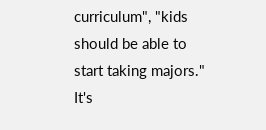curriculum", "kids should be able to start taking majors." It's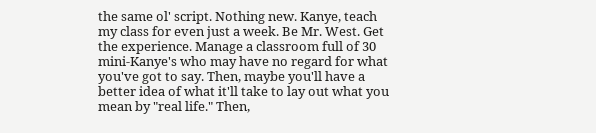the same ol' script. Nothing new. Kanye, teach my class for even just a week. Be Mr. West. Get the experience. Manage a classroom full of 30 mini-Kanye's who may have no regard for what you've got to say. Then, maybe you'll have a better idea of what it'll take to lay out what you mean by "real life." Then,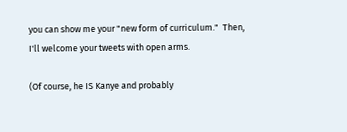you can show me your "new form of curriculum."  Then, I'll welcome your tweets with open arms.

(Of course, he IS Kanye and probably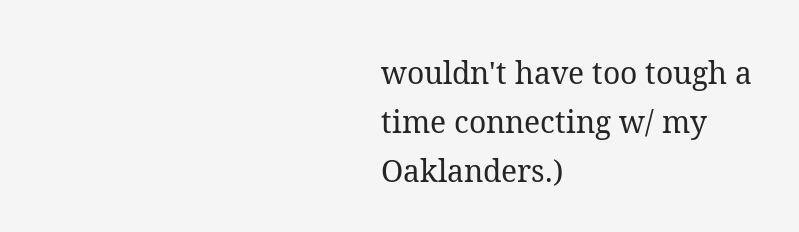wouldn't have too tough a time connecting w/ my Oaklanders.)